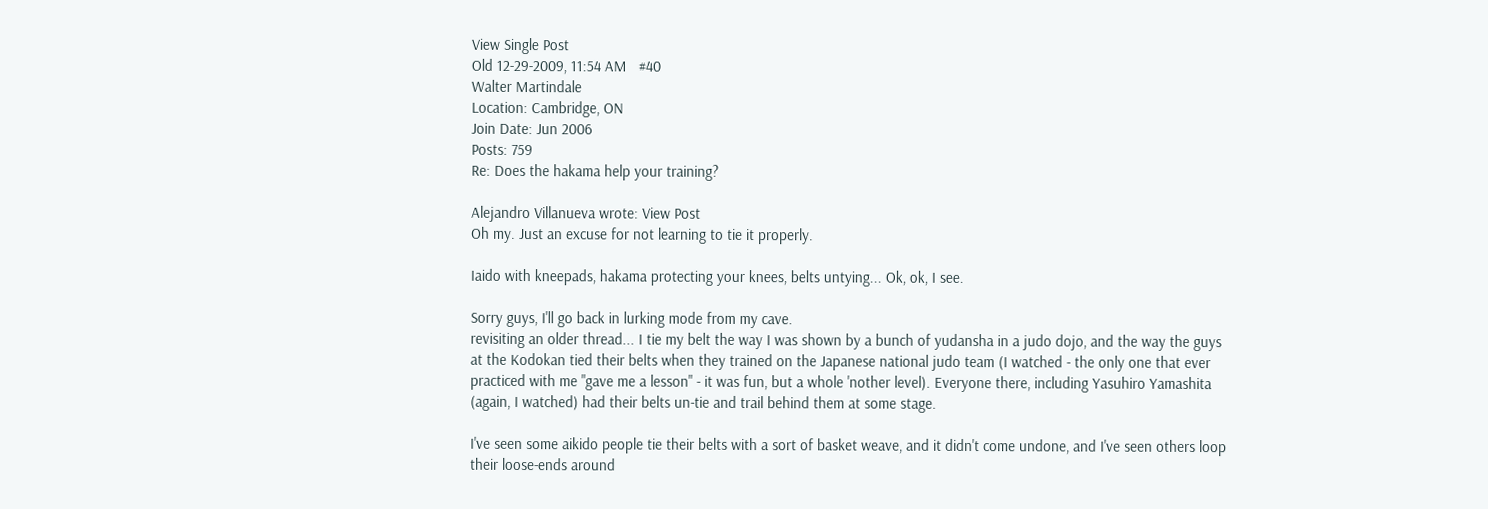View Single Post
Old 12-29-2009, 11:54 AM   #40
Walter Martindale
Location: Cambridge, ON
Join Date: Jun 2006
Posts: 759
Re: Does the hakama help your training?

Alejandro Villanueva wrote: View Post
Oh my. Just an excuse for not learning to tie it properly.

Iaido with kneepads, hakama protecting your knees, belts untying... Ok, ok, I see.

Sorry guys, I'll go back in lurking mode from my cave.
revisiting an older thread... I tie my belt the way I was shown by a bunch of yudansha in a judo dojo, and the way the guys at the Kodokan tied their belts when they trained on the Japanese national judo team (I watched - the only one that ever practiced with me "gave me a lesson" - it was fun, but a whole 'nother level). Everyone there, including Yasuhiro Yamashita (again, I watched) had their belts un-tie and trail behind them at some stage.

I've seen some aikido people tie their belts with a sort of basket weave, and it didn't come undone, and I've seen others loop their loose-ends around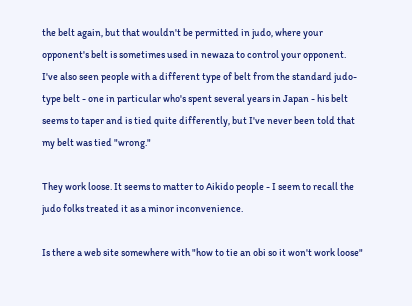the belt again, but that wouldn't be permitted in judo, where your opponent's belt is sometimes used in newaza to control your opponent.
I've also seen people with a different type of belt from the standard judo-type belt - one in particular who's spent several years in Japan - his belt seems to taper and is tied quite differently, but I've never been told that my belt was tied "wrong."

They work loose. It seems to matter to Aikido people - I seem to recall the judo folks treated it as a minor inconvenience.

Is there a web site somewhere with "how to tie an obi so it won't work loose"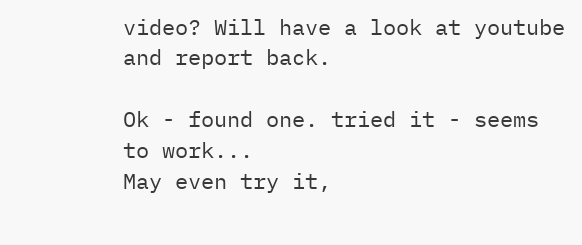video? Will have a look at youtube and report back.

Ok - found one. tried it - seems to work...
May even try it,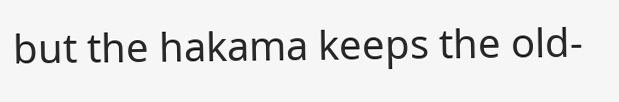but the hakama keeps the old-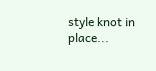style knot in place...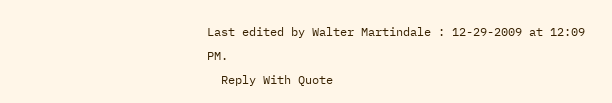Last edited by Walter Martindale : 12-29-2009 at 12:09 PM.
  Reply With Quote